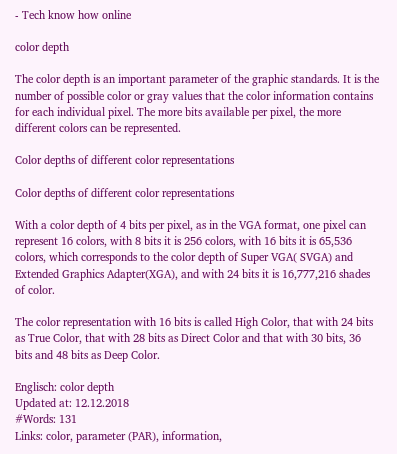- Tech know how online

color depth

The color depth is an important parameter of the graphic standards. It is the number of possible color or gray values that the color information contains for each individual pixel. The more bits available per pixel, the more different colors can be represented.

Color depths of different color representations

Color depths of different color representations

With a color depth of 4 bits per pixel, as in the VGA format, one pixel can represent 16 colors, with 8 bits it is 256 colors, with 16 bits it is 65,536 colors, which corresponds to the color depth of Super VGA( SVGA) and Extended Graphics Adapter(XGA), and with 24 bits it is 16,777,216 shades of color.

The color representation with 16 bits is called High Color, that with 24 bits as True Color, that with 28 bits as Direct Color and that with 30 bits, 36 bits and 48 bits as Deep Color.

Englisch: color depth
Updated at: 12.12.2018
#Words: 131
Links: color, parameter (PAR), information,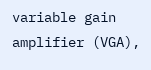variable gain amplifier (VGA),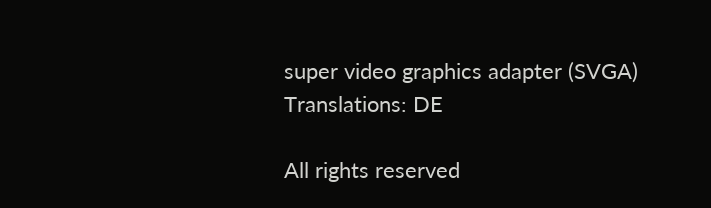super video graphics adapter (SVGA)
Translations: DE

All rights reserved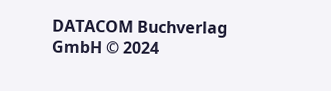DATACOM Buchverlag GmbH © 2024